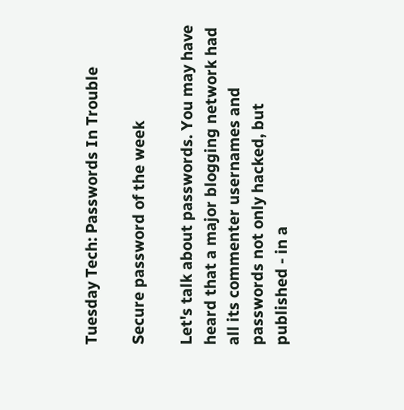Tuesday Tech: Passwords In Trouble

Secure password of the week

Let's talk about passwords. You may have heard that a major blogging network had all its commenter usernames and passwords not only hacked, but published - in a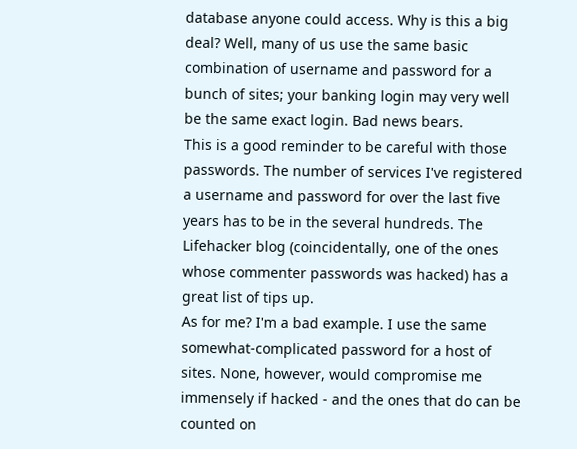database anyone could access. Why is this a big deal? Well, many of us use the same basic combination of username and password for a bunch of sites; your banking login may very well be the same exact login. Bad news bears.
This is a good reminder to be careful with those passwords. The number of services I've registered a username and password for over the last five years has to be in the several hundreds. The Lifehacker blog (coincidentally, one of the ones whose commenter passwords was hacked) has a great list of tips up.
As for me? I'm a bad example. I use the same somewhat-complicated password for a host of sites. None, however, would compromise me immensely if hacked - and the ones that do can be counted on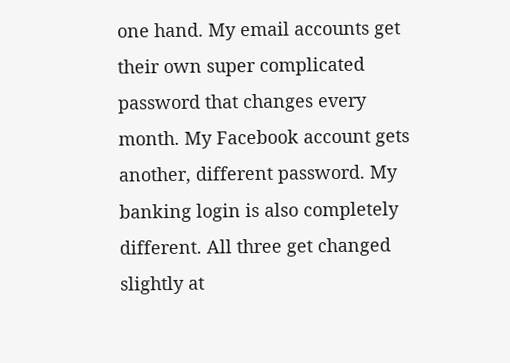one hand. My email accounts get their own super complicated password that changes every month. My Facebook account gets another, different password. My banking login is also completely different. All three get changed slightly at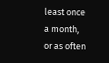least once a month, or as often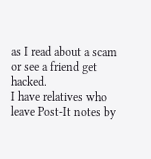as I read about a scam or see a friend get hacked.
I have relatives who leave Post-It notes by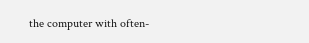the computer with often-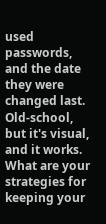used passwords, and the date they were changed last. Old-school, but it's visual, and it works. What are your strategies for keeping your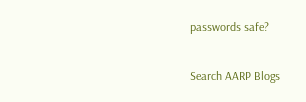passwords safe?

Search AARP Blogs